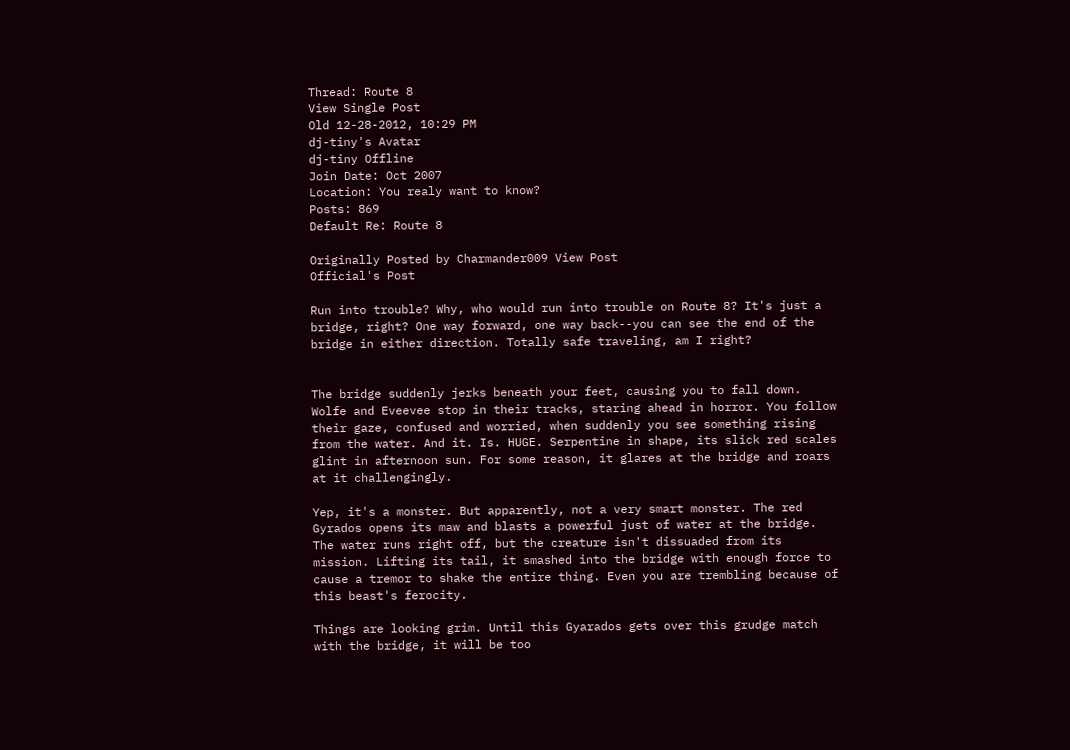Thread: Route 8
View Single Post
Old 12-28-2012, 10:29 PM
dj-tiny's Avatar
dj-tiny Offline
Join Date: Oct 2007
Location: You realy want to know?
Posts: 869
Default Re: Route 8

Originally Posted by Charmander009 View Post
Official's Post

Run into trouble? Why, who would run into trouble on Route 8? It's just a bridge, right? One way forward, one way back--you can see the end of the bridge in either direction. Totally safe traveling, am I right?


The bridge suddenly jerks beneath your feet, causing you to fall down. Wolfe and Eveevee stop in their tracks, staring ahead in horror. You follow their gaze, confused and worried, when suddenly you see something rising from the water. And it. Is. HUGE. Serpentine in shape, its slick red scales glint in afternoon sun. For some reason, it glares at the bridge and roars at it challengingly.

Yep, it's a monster. But apparently, not a very smart monster. The red Gyrados opens its maw and blasts a powerful just of water at the bridge. The water runs right off, but the creature isn't dissuaded from its mission. Lifting its tail, it smashed into the bridge with enough force to cause a tremor to shake the entire thing. Even you are trembling because of this beast's ferocity.

Things are looking grim. Until this Gyarados gets over this grudge match with the bridge, it will be too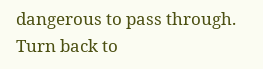dangerous to pass through. Turn back to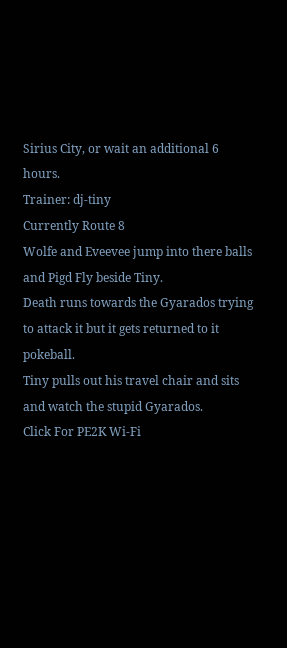Sirius City, or wait an additional 6 hours.
Trainer: dj-tiny
Currently Route 8
Wolfe and Eveevee jump into there balls and Pigd Fly beside Tiny.
Death runs towards the Gyarados trying to attack it but it gets returned to it pokeball.
Tiny pulls out his travel chair and sits and watch the stupid Gyarados.
Click For PE2K Wi-Fi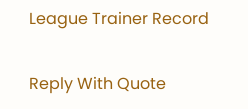League Trainer Record

Reply With Quote